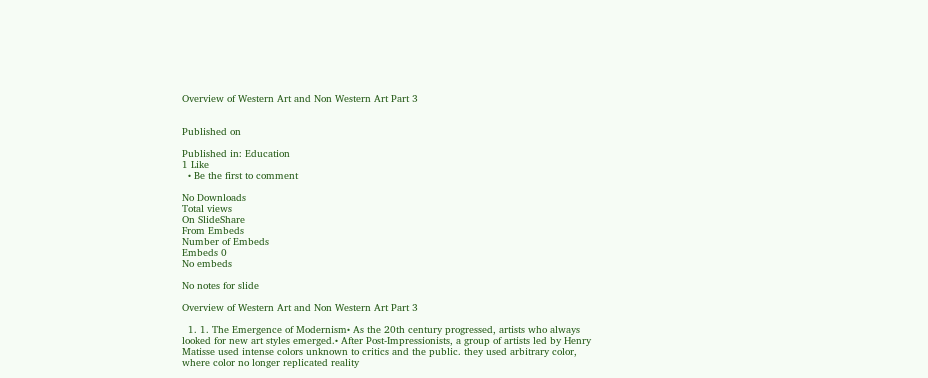Overview of Western Art and Non Western Art Part 3


Published on

Published in: Education
1 Like
  • Be the first to comment

No Downloads
Total views
On SlideShare
From Embeds
Number of Embeds
Embeds 0
No embeds

No notes for slide

Overview of Western Art and Non Western Art Part 3

  1. 1. The Emergence of Modernism• As the 20th century progressed, artists who always looked for new art styles emerged.• After Post-Impressionists, a group of artists led by Henry Matisse used intense colors unknown to critics and the public. they used arbitrary color, where color no longer replicated reality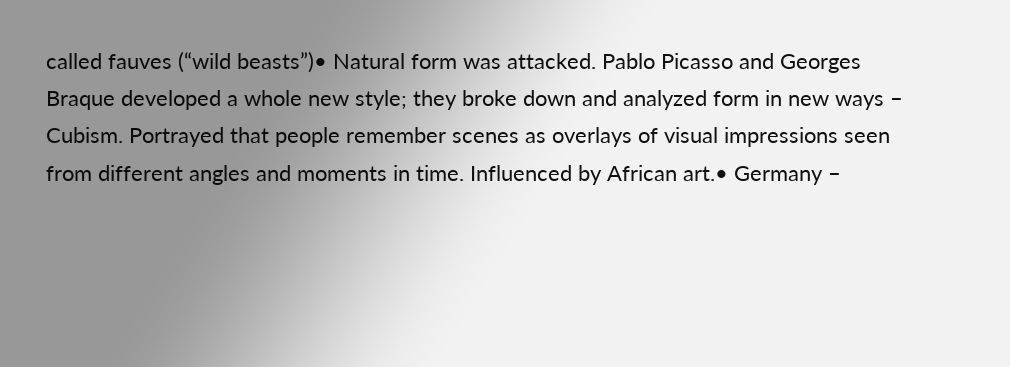called fauves (“wild beasts”)• Natural form was attacked. Pablo Picasso and Georges Braque developed a whole new style; they broke down and analyzed form in new ways – Cubism. Portrayed that people remember scenes as overlays of visual impressions seen from different angles and moments in time. Influenced by African art.• Germany –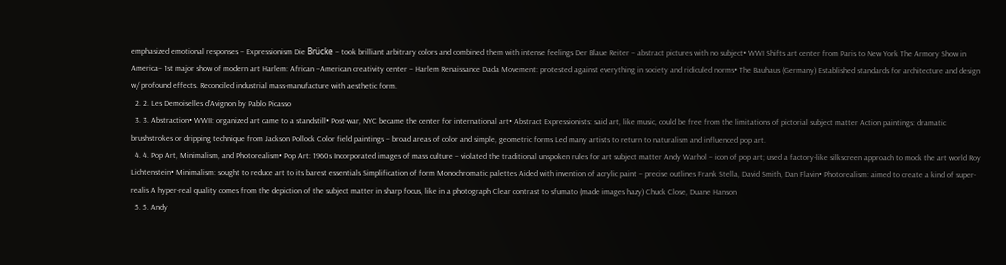emphasized emotional responses – Expressionism Die Brücke – took brilliant arbitrary colors and combined them with intense feelings Der Blaue Reiter – abstract pictures with no subject• WWI Shifts art center from Paris to New York The Armory Show in America– 1st major show of modern art Harlem: African –American creativity center – Harlem Renaissance Dada Movement: protested against everything in society and ridiculed norms• The Bauhaus (Germany) Established standards for architecture and design w/ profound effects. Reconciled industrial mass-manufacture with aesthetic form.
  2. 2. Les Demoiselles d’Avignon by Pablo Picasso
  3. 3. Abstraction• WWII: organized art came to a standstill• Post-war, NYC became the center for international art• Abstract Expressionists: said art, like music, could be free from the limitations of pictorial subject matter Action paintings: dramatic brushstrokes or dripping technique from Jackson Pollock Color field paintings – broad areas of color and simple, geometric forms Led many artists to return to naturalism and influenced pop art.
  4. 4. Pop Art, Minimalism, and Photorealism• Pop Art: 1960s Incorporated images of mass culture – violated the traditional unspoken rules for art subject matter Andy Warhol – icon of pop art; used a factory-like silkscreen approach to mock the art world Roy Lichtenstein• Minimalism: sought to reduce art to its barest essentials Simplification of form Monochromatic palettes Aided with invention of acrylic paint – precise outlines Frank Stella, David Smith, Dan Flavin• Photorealism: aimed to create a kind of super-realis A hyper-real quality comes from the depiction of the subject matter in sharp focus, like in a photograph Clear contrast to sfumato (made images hazy) Chuck Close, Duane Hanson
  5. 5. Andy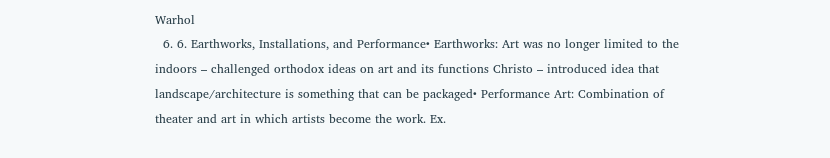Warhol
  6. 6. Earthworks, Installations, and Performance• Earthworks: Art was no longer limited to the indoors – challenged orthodox ideas on art and its functions Christo – introduced idea that landscape/architecture is something that can be packaged• Performance Art: Combination of theater and art in which artists become the work. Ex.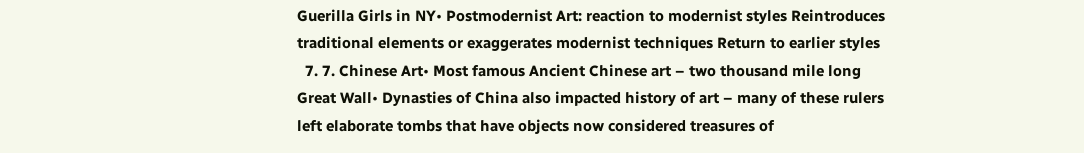Guerilla Girls in NY• Postmodernist Art: reaction to modernist styles Reintroduces traditional elements or exaggerates modernist techniques Return to earlier styles
  7. 7. Chinese Art• Most famous Ancient Chinese art – two thousand mile long Great Wall• Dynasties of China also impacted history of art – many of these rulers left elaborate tombs that have objects now considered treasures of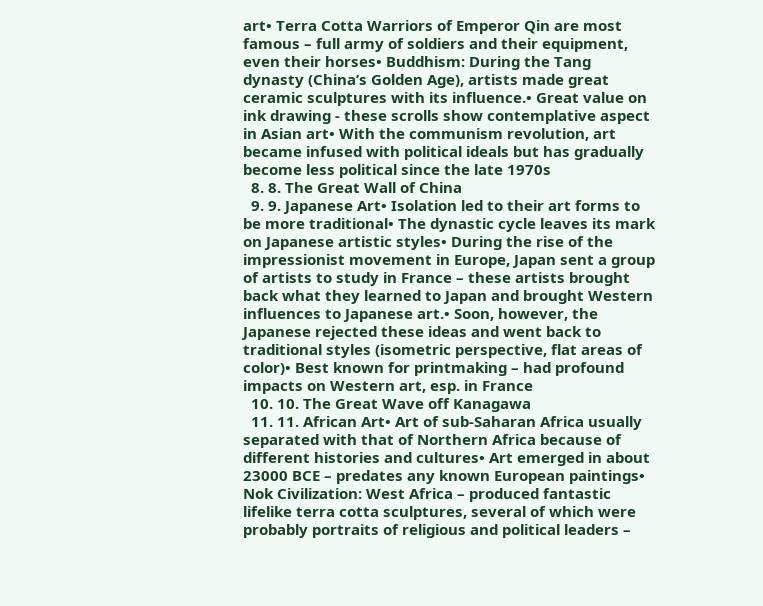art• Terra Cotta Warriors of Emperor Qin are most famous – full army of soldiers and their equipment, even their horses• Buddhism: During the Tang dynasty (China’s Golden Age), artists made great ceramic sculptures with its influence.• Great value on ink drawing - these scrolls show contemplative aspect in Asian art• With the communism revolution, art became infused with political ideals but has gradually become less political since the late 1970s
  8. 8. The Great Wall of China
  9. 9. Japanese Art• Isolation led to their art forms to be more traditional• The dynastic cycle leaves its mark on Japanese artistic styles• During the rise of the impressionist movement in Europe, Japan sent a group of artists to study in France – these artists brought back what they learned to Japan and brought Western influences to Japanese art.• Soon, however, the Japanese rejected these ideas and went back to traditional styles (isometric perspective, flat areas of color)• Best known for printmaking – had profound impacts on Western art, esp. in France
  10. 10. The Great Wave off Kanagawa
  11. 11. African Art• Art of sub-Saharan Africa usually separated with that of Northern Africa because of different histories and cultures• Art emerged in about 23000 BCE – predates any known European paintings• Nok Civilization: West Africa – produced fantastic lifelike terra cotta sculptures, several of which were probably portraits of religious and political leaders –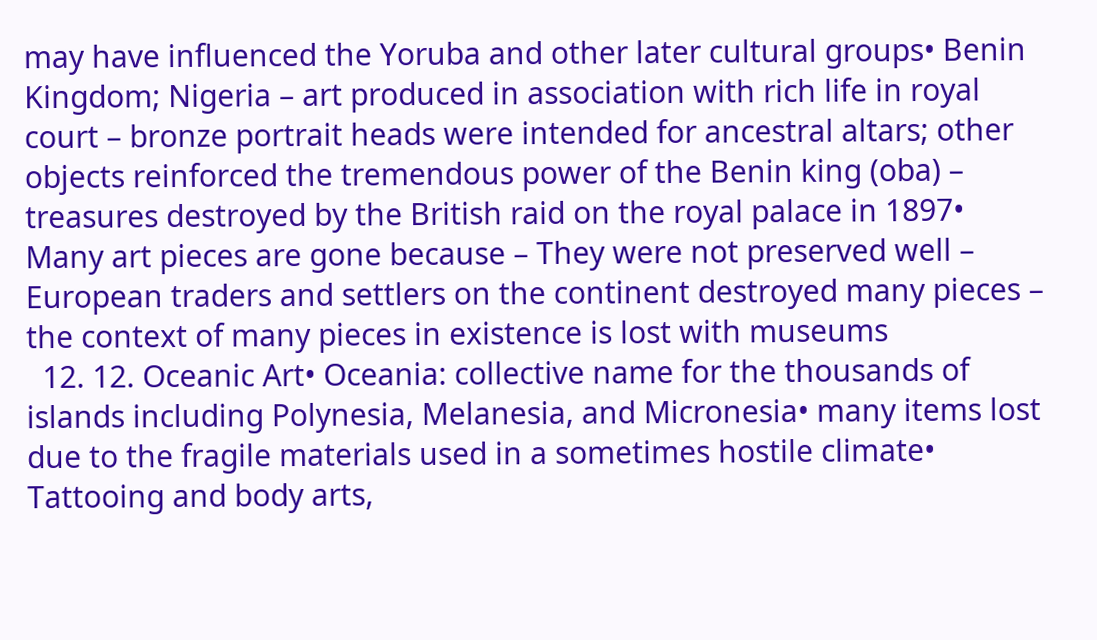may have influenced the Yoruba and other later cultural groups• Benin Kingdom; Nigeria – art produced in association with rich life in royal court – bronze portrait heads were intended for ancestral altars; other objects reinforced the tremendous power of the Benin king (oba) – treasures destroyed by the British raid on the royal palace in 1897• Many art pieces are gone because – They were not preserved well – European traders and settlers on the continent destroyed many pieces – the context of many pieces in existence is lost with museums
  12. 12. Oceanic Art• Oceania: collective name for the thousands of islands including Polynesia, Melanesia, and Micronesia• many items lost due to the fragile materials used in a sometimes hostile climate• Tattooing and body arts,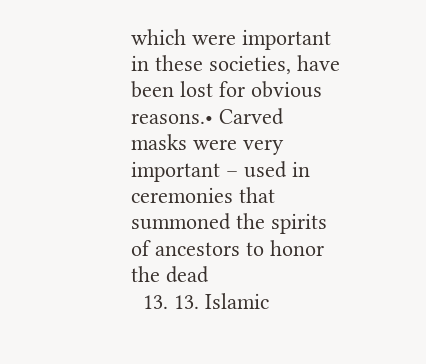which were important in these societies, have been lost for obvious reasons.• Carved masks were very important – used in ceremonies that summoned the spirits of ancestors to honor the dead
  13. 13. Islamic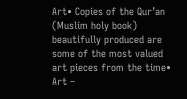Art• Copies of the Qur’an (Muslim holy book) beautifully produced are some of the most valued art pieces from the time• Art –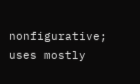nonfigurative; uses mostly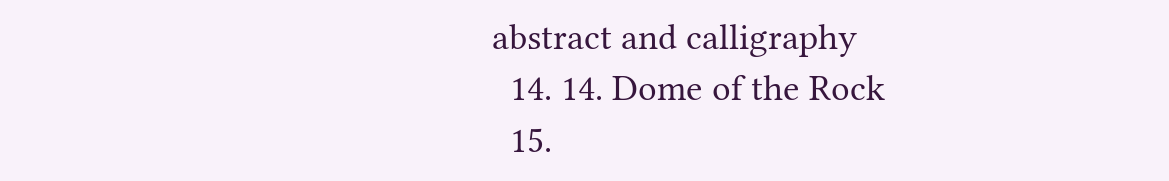abstract and calligraphy
  14. 14. Dome of the Rock
  15.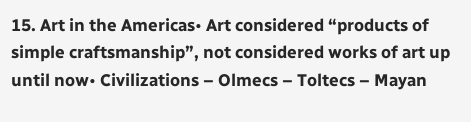15. Art in the Americas• Art considered “products of simple craftsmanship”, not considered works of art up until now• Civilizations – Olmecs – Toltecs – Mayan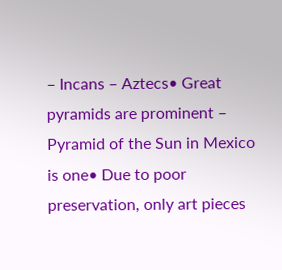– Incans – Aztecs• Great pyramids are prominent – Pyramid of the Sun in Mexico is one• Due to poor preservation, only art pieces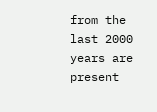from the last 2000 years are present